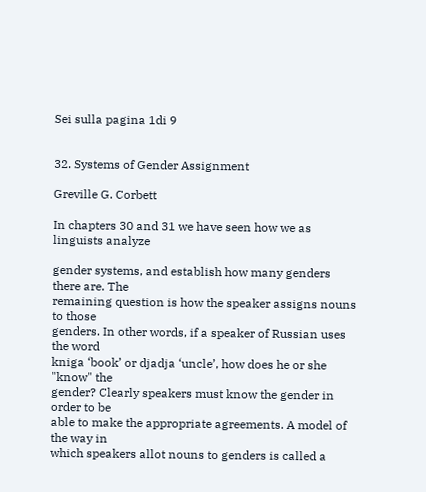Sei sulla pagina 1di 9


32. Systems of Gender Assignment

Greville G. Corbett

In chapters 30 and 31 we have seen how we as linguists analyze

gender systems, and establish how many genders there are. The
remaining question is how the speaker assigns nouns to those
genders. In other words, if a speaker of Russian uses the word
kniga ‘book’ or djadja ‘uncle’, how does he or she "know" the
gender? Clearly speakers must know the gender in order to be
able to make the appropriate agreements. A model of the way in
which speakers allot nouns to genders is called a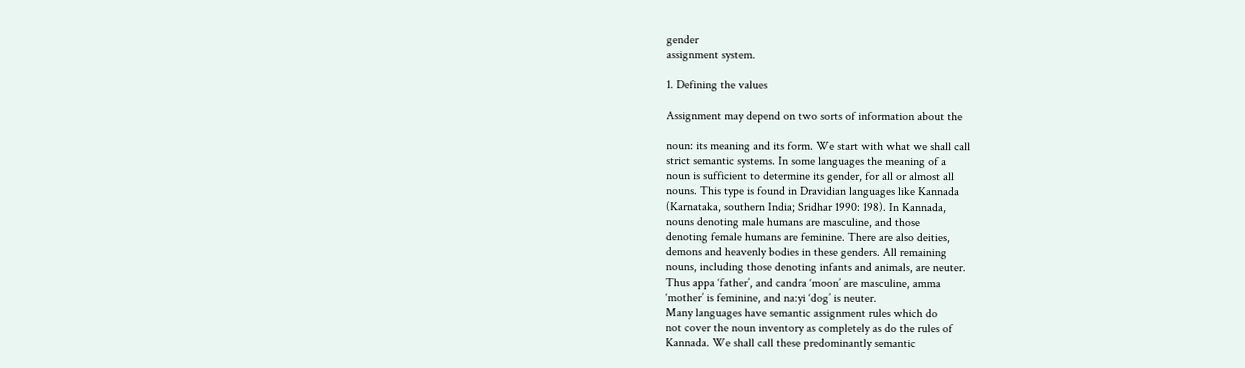gender
assignment system.

1. Defining the values

Assignment may depend on two sorts of information about the

noun: its meaning and its form. We start with what we shall call
strict semantic systems. In some languages the meaning of a
noun is sufficient to determine its gender, for all or almost all
nouns. This type is found in Dravidian languages like Kannada
(Karnataka, southern India; Sridhar 1990: 198). In Kannada,
nouns denoting male humans are masculine, and those
denoting female humans are feminine. There are also deities,
demons and heavenly bodies in these genders. All remaining
nouns, including those denoting infants and animals, are neuter.
Thus appa ‘father’, and candra ‘moon’ are masculine, amma
‘mother’ is feminine, and na:yi ‘dog’ is neuter.
Many languages have semantic assignment rules which do
not cover the noun inventory as completely as do the rules of
Kannada. We shall call these predominantly semantic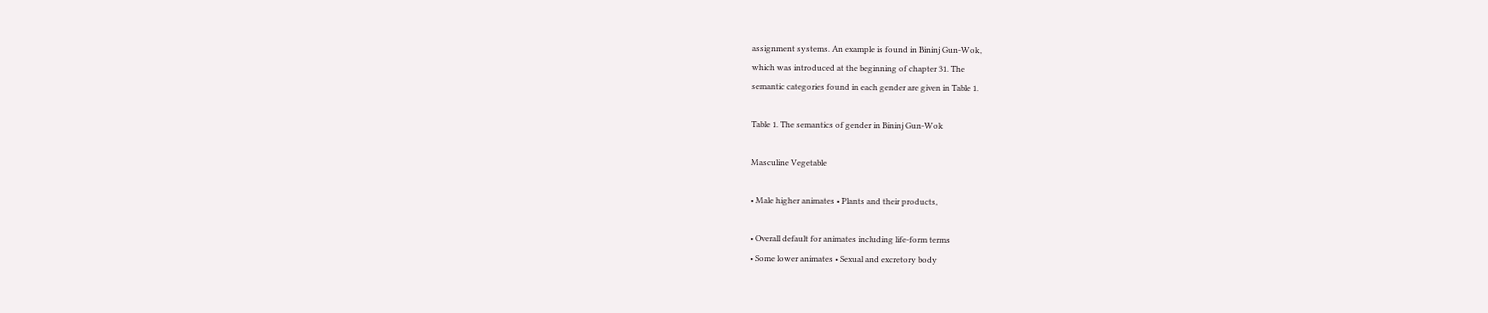assignment systems. An example is found in Bininj Gun-Wok,
which was introduced at the beginning of chapter 31. The
semantic categories found in each gender are given in Table 1.

Table 1. The semantics of gender in Bininj Gun-Wok

Masculine Vegetable

• Male higher animates • Plants and their products,

• Overall default for animates including life-form terms
• Some lower animates • Sexual and excretory body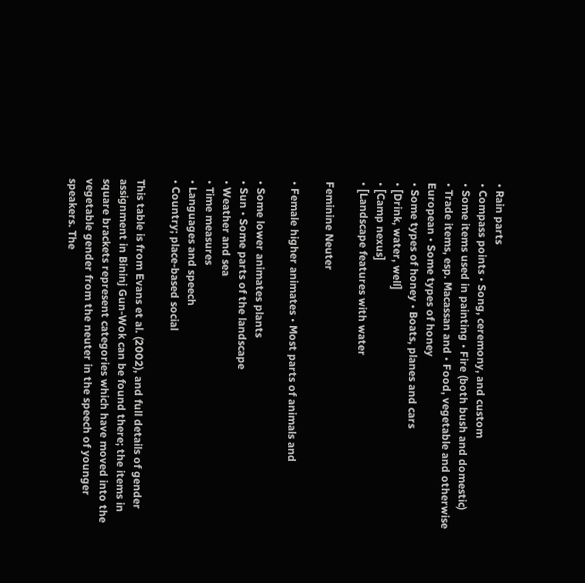• Rain parts
• Compass points • Song, ceremony, and custom
• Some items used in painting • Fire (both bush and domestic)
• Trade items, esp. Macassan and • Food, vegetable and otherwise
European • Some types of honey
• Some types of honey • Boats, planes and cars
• [Drink, water, well]
• [Camp nexus]
• [Landscape features with water

Feminine Neuter

• Female higher animates • Most parts of animals and

• Some lower animates plants
• Sun • Some parts of the landscape
• Weather and sea
• Time measures
• Languages and speech
• Country; place-based social

This table is from Evans et al. (2002), and full details of gender
assignment in Bininj Gun-Wok can be found there; the items in
square brackets represent categories which have moved into the
vegetable gender from the neuter in the speech of younger
speakers. The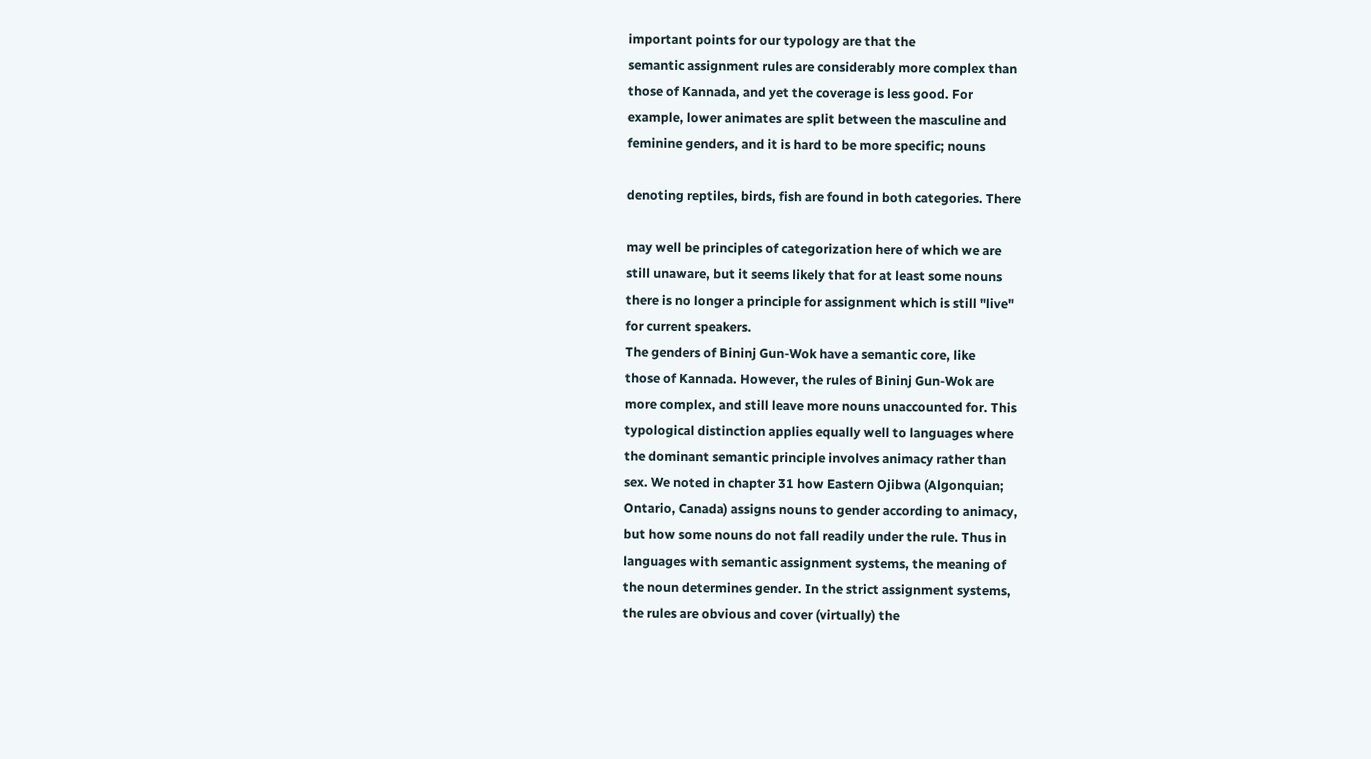important points for our typology are that the
semantic assignment rules are considerably more complex than
those of Kannada, and yet the coverage is less good. For
example, lower animates are split between the masculine and
feminine genders, and it is hard to be more specific; nouns

denoting reptiles, birds, fish are found in both categories. There

may well be principles of categorization here of which we are
still unaware, but it seems likely that for at least some nouns
there is no longer a principle for assignment which is still "live"
for current speakers.
The genders of Bininj Gun-Wok have a semantic core, like
those of Kannada. However, the rules of Bininj Gun-Wok are
more complex, and still leave more nouns unaccounted for. This
typological distinction applies equally well to languages where
the dominant semantic principle involves animacy rather than
sex. We noted in chapter 31 how Eastern Ojibwa (Algonquian;
Ontario, Canada) assigns nouns to gender according to animacy,
but how some nouns do not fall readily under the rule. Thus in
languages with semantic assignment systems, the meaning of
the noun determines gender. In the strict assignment systems,
the rules are obvious and cover (virtually) the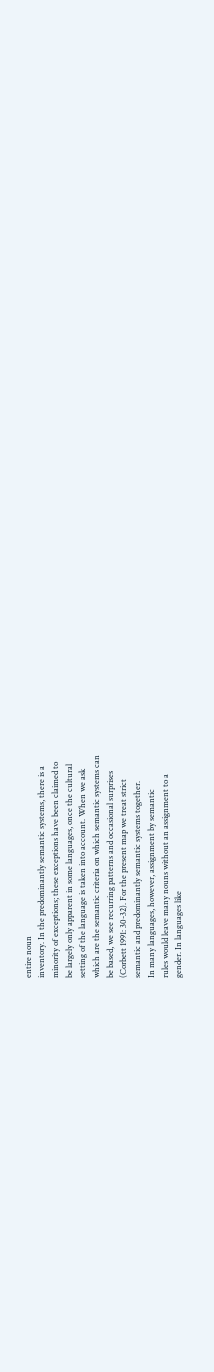entire noun
inventory. In the predominantly semantic systems, there is a
minority of exceptions; these exceptions have been claimed to
be largely only apparent in some languages, once the cultural
setting of the language is taken into account. When we ask
which are the semantic criteria on which semantic systems can
be based, we see recurring patterns and occasional surprises
(Corbett 1991: 30-32). For the present map we treat strict
semantic and predominantly semantic systems together.
In many languages, however, assignment by semantic
rules would leave many nouns without an assignment to a
gender. In languages like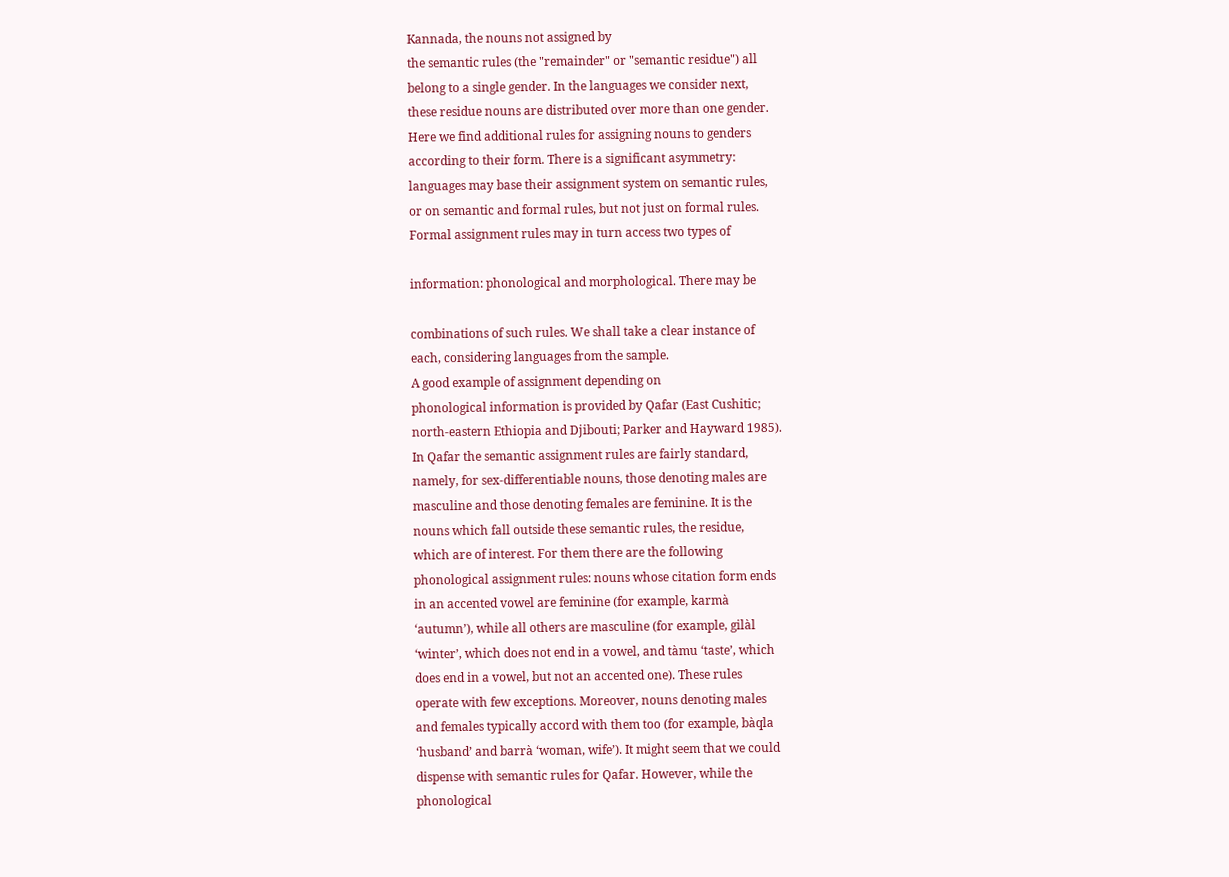Kannada, the nouns not assigned by
the semantic rules (the "remainder" or "semantic residue") all
belong to a single gender. In the languages we consider next,
these residue nouns are distributed over more than one gender.
Here we find additional rules for assigning nouns to genders
according to their form. There is a significant asymmetry:
languages may base their assignment system on semantic rules,
or on semantic and formal rules, but not just on formal rules.
Formal assignment rules may in turn access two types of

information: phonological and morphological. There may be

combinations of such rules. We shall take a clear instance of
each, considering languages from the sample.
A good example of assignment depending on
phonological information is provided by Qafar (East Cushitic;
north-eastern Ethiopia and Djibouti; Parker and Hayward 1985).
In Qafar the semantic assignment rules are fairly standard,
namely, for sex-differentiable nouns, those denoting males are
masculine and those denoting females are feminine. It is the
nouns which fall outside these semantic rules, the residue,
which are of interest. For them there are the following
phonological assignment rules: nouns whose citation form ends
in an accented vowel are feminine (for example, karmà
‘autumn’), while all others are masculine (for example, gilàl
‘winter’, which does not end in a vowel, and tàmu ‘taste’, which
does end in a vowel, but not an accented one). These rules
operate with few exceptions. Moreover, nouns denoting males
and females typically accord with them too (for example, bàqla
‘husband’ and barrà ‘woman, wife’). It might seem that we could
dispense with semantic rules for Qafar. However, while the
phonological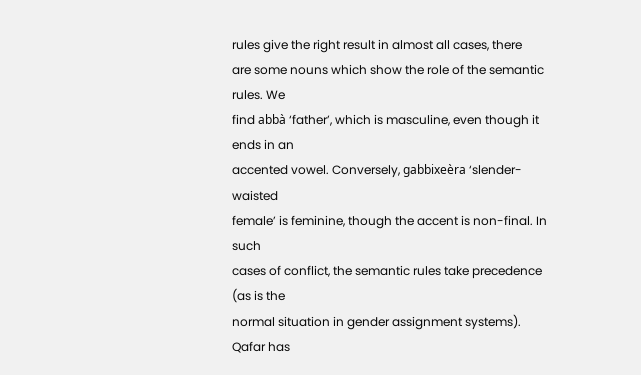rules give the right result in almost all cases, there
are some nouns which show the role of the semantic rules. We
find abbà ‘father’, which is masculine, even though it ends in an
accented vowel. Conversely, gabbixeèra ‘slender-waisted
female’ is feminine, though the accent is non-final. In such
cases of conflict, the semantic rules take precedence (as is the
normal situation in gender assignment systems). Qafar has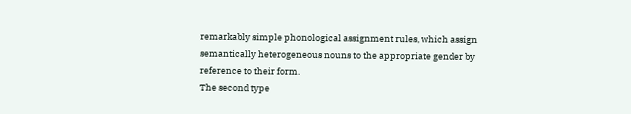remarkably simple phonological assignment rules, which assign
semantically heterogeneous nouns to the appropriate gender by
reference to their form.
The second type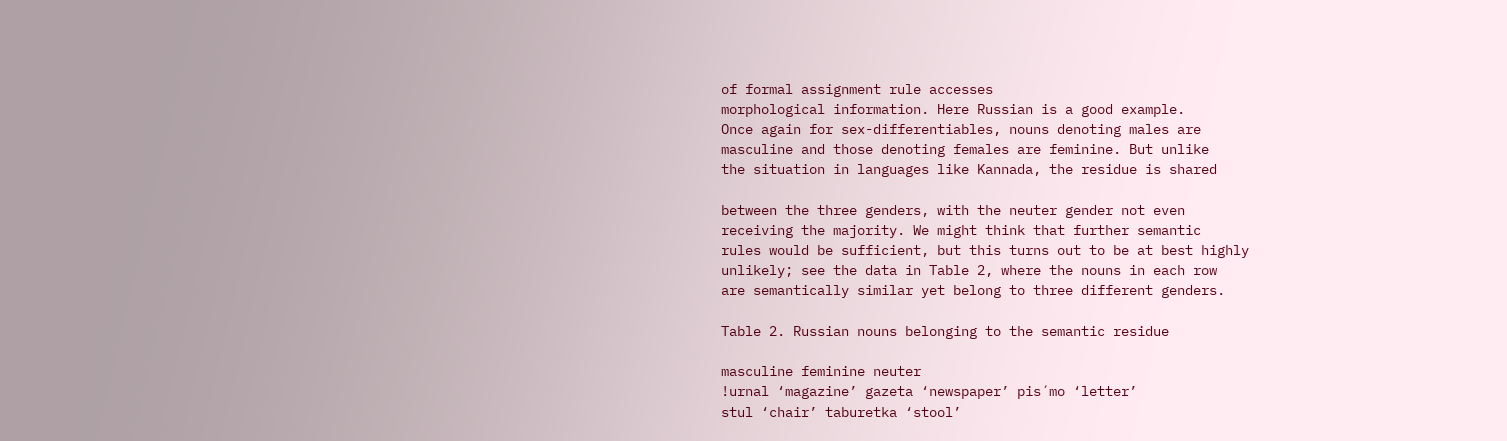of formal assignment rule accesses
morphological information. Here Russian is a good example.
Once again for sex-differentiables, nouns denoting males are
masculine and those denoting females are feminine. But unlike
the situation in languages like Kannada, the residue is shared

between the three genders, with the neuter gender not even
receiving the majority. We might think that further semantic
rules would be sufficient, but this turns out to be at best highly
unlikely; see the data in Table 2, where the nouns in each row
are semantically similar yet belong to three different genders.

Table 2. Russian nouns belonging to the semantic residue

masculine feminine neuter
!urnal ‘magazine’ gazeta ‘newspaper’ pis´mo ‘letter’
stul ‘chair’ taburetka ‘stool’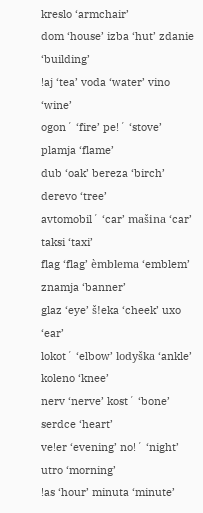kreslo ‘armchair’
dom ‘house’ izba ‘hut’ zdanie ‘building’
!aj ‘tea’ voda ‘water’ vino ‘wine’
ogon´ ‘fire’ pe!´ ‘stove’ plamja ‘flame’
dub ‘oak’ bereza ‘birch’ derevo ‘tree’
avtomobil´ ‘car’ mašina ‘car’ taksi ‘taxi’
flag ‘flag’ èmblema ‘emblem’ znamja ‘banner’
glaz ‘eye’ š!eka ‘cheek’ uxo ‘ear’
lokot´ ‘elbow’ lodyška ‘ankle’ koleno ‘knee’
nerv ‘nerve’ kost´ ‘bone’ serdce ‘heart’
ve!er ‘evening’ no!´ ‘night’ utro ‘morning’
!as ‘hour’ minuta ‘minute’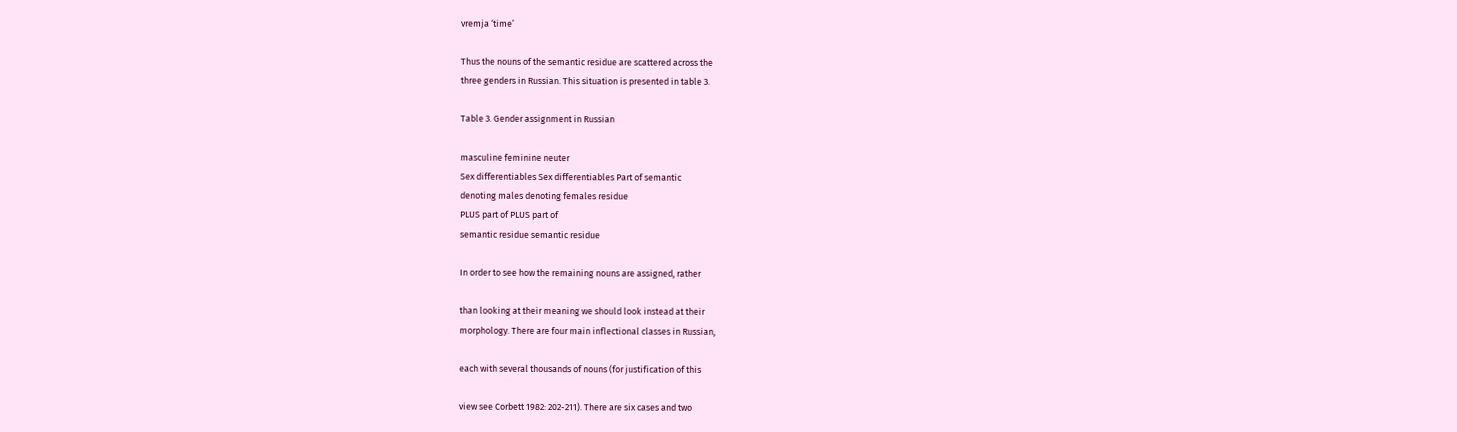vremja ‘time’

Thus the nouns of the semantic residue are scattered across the
three genders in Russian. This situation is presented in table 3.

Table 3. Gender assignment in Russian

masculine feminine neuter
Sex differentiables Sex differentiables Part of semantic
denoting males denoting females residue
PLUS part of PLUS part of
semantic residue semantic residue

In order to see how the remaining nouns are assigned, rather

than looking at their meaning we should look instead at their
morphology. There are four main inflectional classes in Russian,

each with several thousands of nouns (for justification of this

view see Corbett 1982: 202-211). There are six cases and two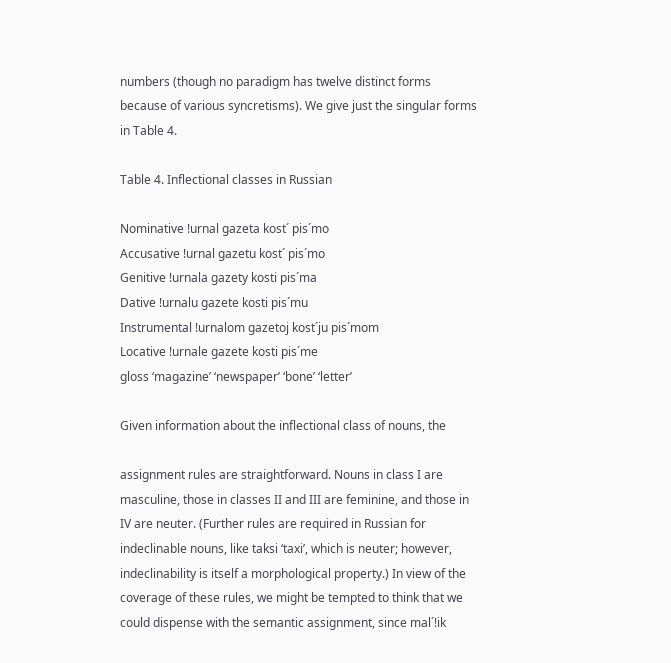numbers (though no paradigm has twelve distinct forms
because of various syncretisms). We give just the singular forms
in Table 4.

Table 4. Inflectional classes in Russian

Nominative !urnal gazeta kost´ pis´mo
Accusative !urnal gazetu kost´ pis´mo
Genitive !urnala gazety kosti pis´ma
Dative !urnalu gazete kosti pis´mu
Instrumental !urnalom gazetoj kost´ju pis´mom
Locative !urnale gazete kosti pis´me
gloss ‘magazine’ ‘newspaper’ ‘bone’ ‘letter’

Given information about the inflectional class of nouns, the

assignment rules are straightforward. Nouns in class I are
masculine, those in classes II and III are feminine, and those in
IV are neuter. (Further rules are required in Russian for
indeclinable nouns, like taksi ‘taxi’, which is neuter; however,
indeclinability is itself a morphological property.) In view of the
coverage of these rules, we might be tempted to think that we
could dispense with the semantic assignment, since mal´!ik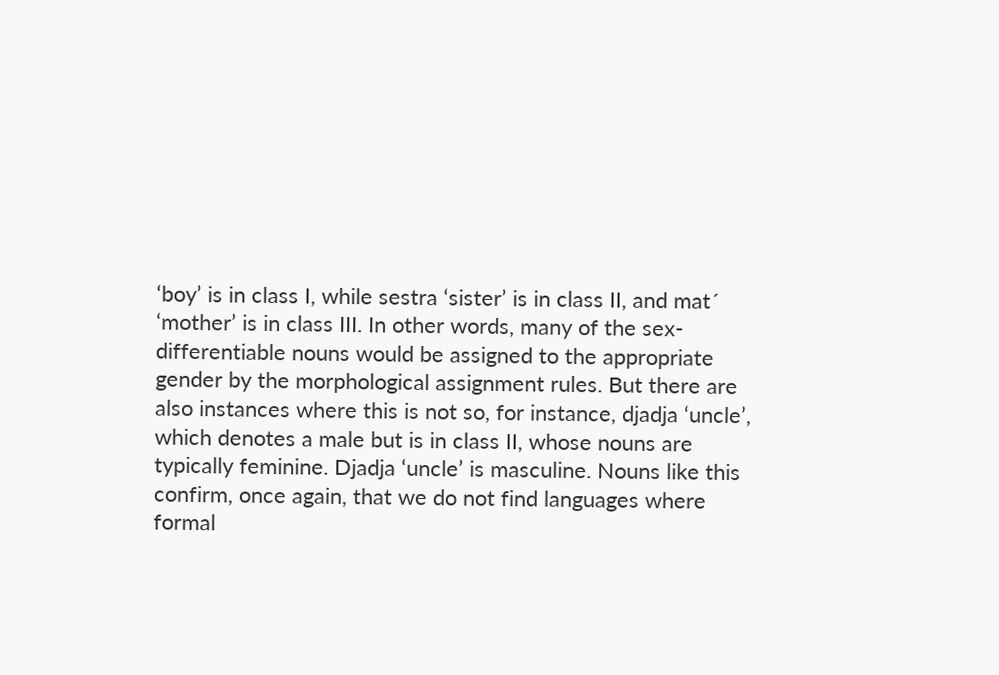‘boy’ is in class I, while sestra ‘sister’ is in class II, and mat´
‘mother’ is in class III. In other words, many of the sex-
differentiable nouns would be assigned to the appropriate
gender by the morphological assignment rules. But there are
also instances where this is not so, for instance, djadja ‘uncle’,
which denotes a male but is in class II, whose nouns are
typically feminine. Djadja ‘uncle’ is masculine. Nouns like this
confirm, once again, that we do not find languages where
formal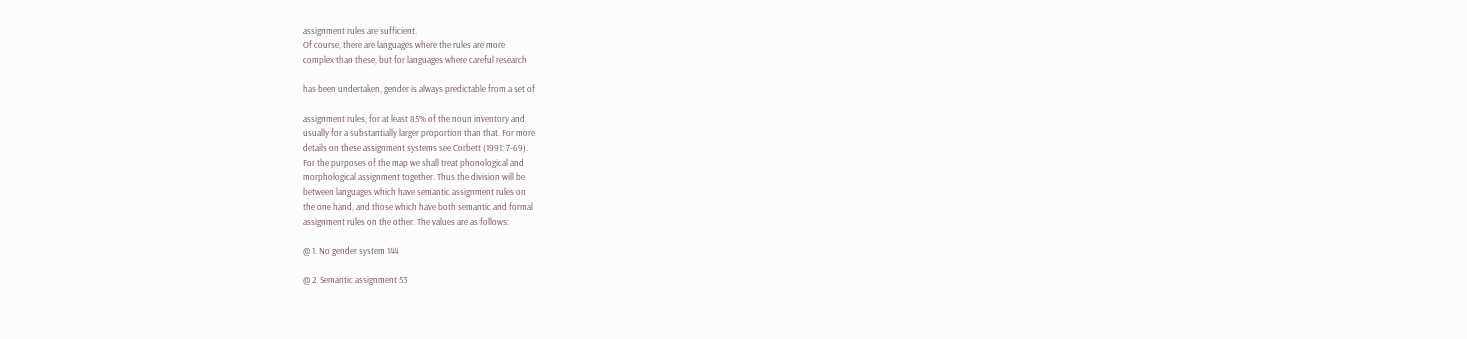assignment rules are sufficient.
Of course, there are languages where the rules are more
complex than these, but for languages where careful research

has been undertaken, gender is always predictable from a set of

assignment rules, for at least 85% of the noun inventory and
usually for a substantially larger proportion than that. For more
details on these assignment systems see Corbett (1991: 7-69).
For the purposes of the map we shall treat phonological and
morphological assignment together. Thus the division will be
between languages which have semantic assignment rules on
the one hand, and those which have both semantic and formal
assignment rules on the other. The values are as follows:

@ 1. No gender system 144

@ 2. Semantic assignment 53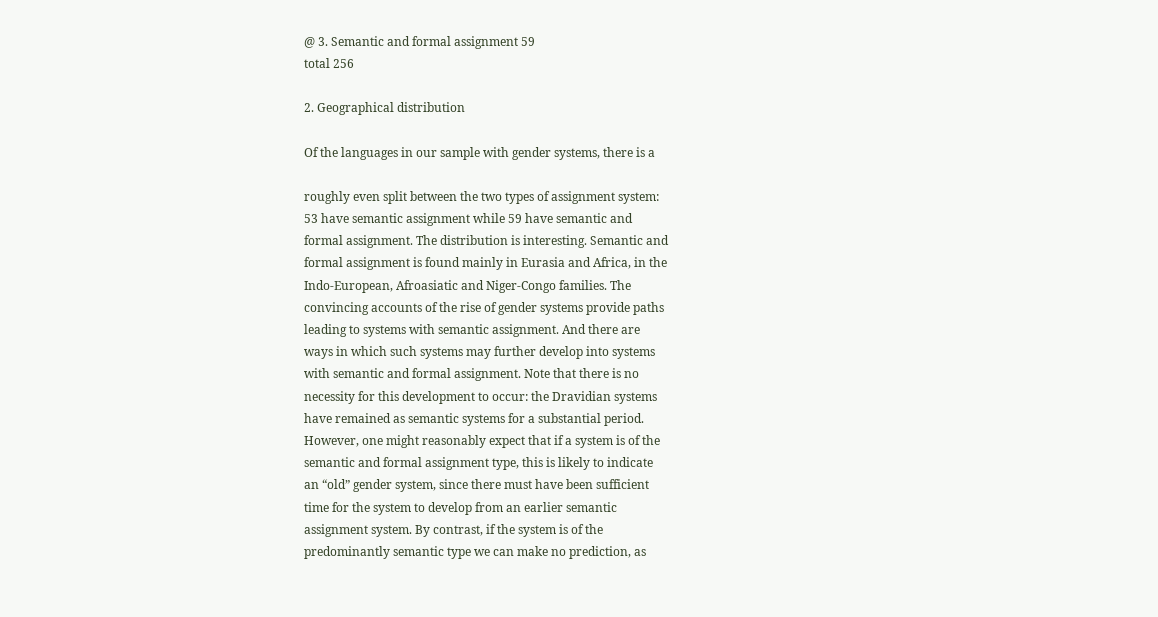@ 3. Semantic and formal assignment 59
total 256

2. Geographical distribution

Of the languages in our sample with gender systems, there is a

roughly even split between the two types of assignment system:
53 have semantic assignment while 59 have semantic and
formal assignment. The distribution is interesting. Semantic and
formal assignment is found mainly in Eurasia and Africa, in the
Indo-European, Afroasiatic and Niger-Congo families. The
convincing accounts of the rise of gender systems provide paths
leading to systems with semantic assignment. And there are
ways in which such systems may further develop into systems
with semantic and formal assignment. Note that there is no
necessity for this development to occur: the Dravidian systems
have remained as semantic systems for a substantial period.
However, one might reasonably expect that if a system is of the
semantic and formal assignment type, this is likely to indicate
an “old” gender system, since there must have been sufficient
time for the system to develop from an earlier semantic
assignment system. By contrast, if the system is of the
predominantly semantic type we can make no prediction, as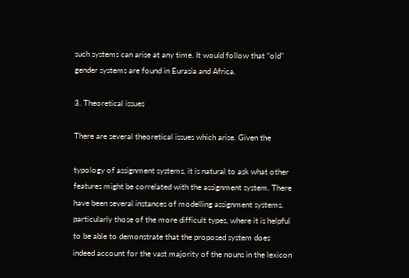such systems can arise at any time. It would follow that “old”
gender systems are found in Eurasia and Africa.

3. Theoretical issues

There are several theoretical issues which arise. Given the

typology of assignment systems, it is natural to ask what other
features might be correlated with the assignment system. There
have been several instances of modelling assignment systems,
particularly those of the more difficult types, where it is helpful
to be able to demonstrate that the proposed system does
indeed account for the vast majority of the nouns in the lexicon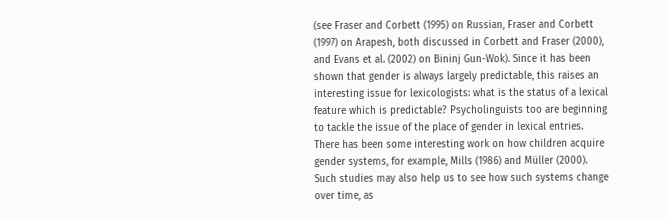(see Fraser and Corbett (1995) on Russian, Fraser and Corbett
(1997) on Arapesh, both discussed in Corbett and Fraser (2000),
and Evans et al. (2002) on Bininj Gun-Wok). Since it has been
shown that gender is always largely predictable, this raises an
interesting issue for lexicologists: what is the status of a lexical
feature which is predictable? Psycholinguists too are beginning
to tackle the issue of the place of gender in lexical entries.
There has been some interesting work on how children acquire
gender systems, for example, Mills (1986) and Müller (2000).
Such studies may also help us to see how such systems change
over time, as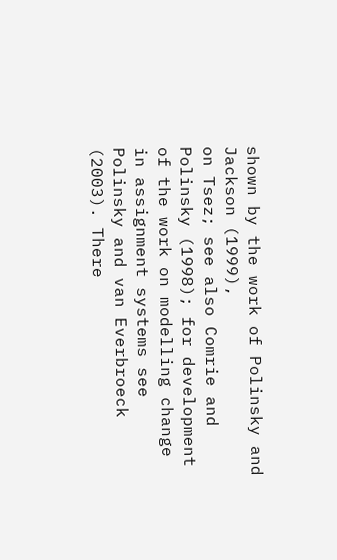shown by the work of Polinsky and Jackson (1999),
on Tsez; see also Comrie and Polinsky (1998); for development
of the work on modelling change in assignment systems see
Polinsky and van Everbroeck (2003). There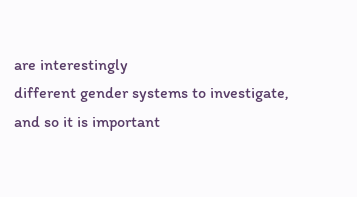are interestingly
different gender systems to investigate, and so it is important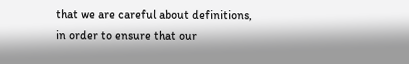that we are careful about definitions, in order to ensure that our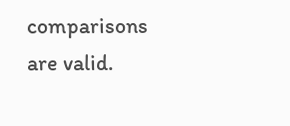comparisons are valid.